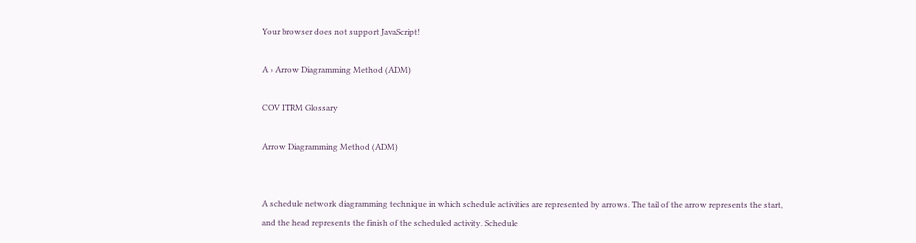Your browser does not support JavaScript!

A › Arrow Diagramming Method (ADM)

COV ITRM Glossary

Arrow Diagramming Method (ADM)


A schedule network diagramming technique in which schedule activities are represented by arrows. The tail of the arrow represents the start, and the head represents the finish of the scheduled activity. Schedule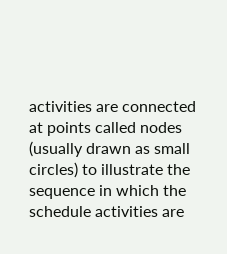activities are connected at points called nodes (usually drawn as small circles) to illustrate the sequence in which the schedule activities are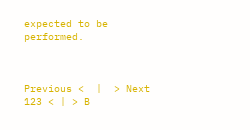expected to be performed.



Previous <  |  > Next
123 < | > B